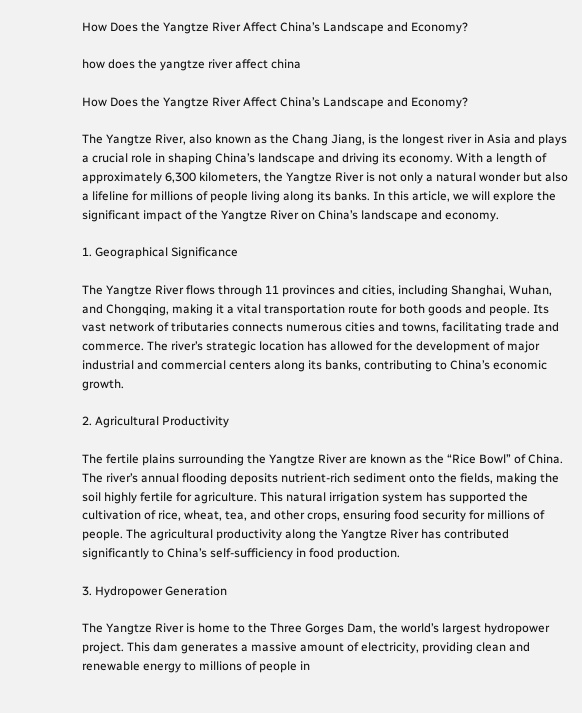How Does the Yangtze River Affect China’s Landscape and Economy?

how does the yangtze river affect china

How Does the Yangtze River Affect China’s Landscape and Economy?

The Yangtze River, also known as the Chang Jiang, is the longest river in Asia and plays a crucial role in shaping China’s landscape and driving its economy. With a length of approximately 6,300 kilometers, the Yangtze River is not only a natural wonder but also a lifeline for millions of people living along its banks. In this article, we will explore the significant impact of the Yangtze River on China’s landscape and economy.

1. Geographical Significance

The Yangtze River flows through 11 provinces and cities, including Shanghai, Wuhan, and Chongqing, making it a vital transportation route for both goods and people. Its vast network of tributaries connects numerous cities and towns, facilitating trade and commerce. The river’s strategic location has allowed for the development of major industrial and commercial centers along its banks, contributing to China’s economic growth.

2. Agricultural Productivity

The fertile plains surrounding the Yangtze River are known as the “Rice Bowl” of China. The river’s annual flooding deposits nutrient-rich sediment onto the fields, making the soil highly fertile for agriculture. This natural irrigation system has supported the cultivation of rice, wheat, tea, and other crops, ensuring food security for millions of people. The agricultural productivity along the Yangtze River has contributed significantly to China’s self-sufficiency in food production.

3. Hydropower Generation

The Yangtze River is home to the Three Gorges Dam, the world’s largest hydropower project. This dam generates a massive amount of electricity, providing clean and renewable energy to millions of people in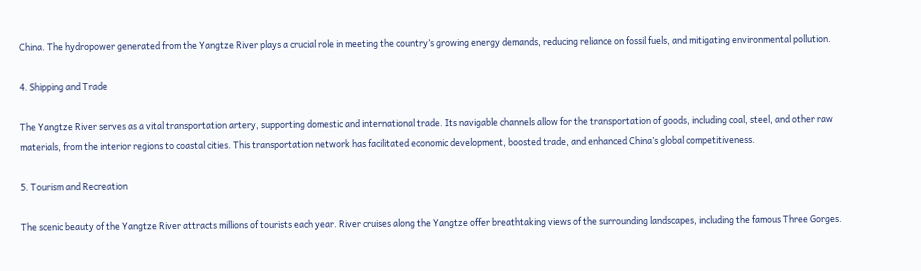China. The hydropower generated from the Yangtze River plays a crucial role in meeting the country’s growing energy demands, reducing reliance on fossil fuels, and mitigating environmental pollution.

4. Shipping and Trade

The Yangtze River serves as a vital transportation artery, supporting domestic and international trade. Its navigable channels allow for the transportation of goods, including coal, steel, and other raw materials, from the interior regions to coastal cities. This transportation network has facilitated economic development, boosted trade, and enhanced China’s global competitiveness.

5. Tourism and Recreation

The scenic beauty of the Yangtze River attracts millions of tourists each year. River cruises along the Yangtze offer breathtaking views of the surrounding landscapes, including the famous Three Gorges.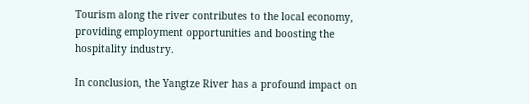Tourism along the river contributes to the local economy, providing employment opportunities and boosting the hospitality industry.

In conclusion, the Yangtze River has a profound impact on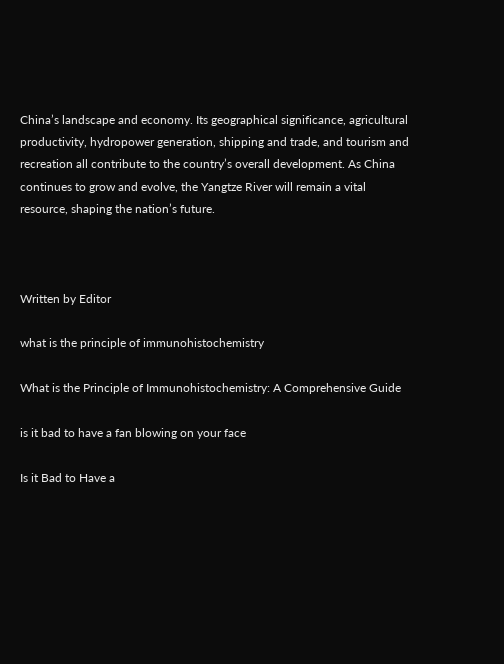China’s landscape and economy. Its geographical significance, agricultural productivity, hydropower generation, shipping and trade, and tourism and recreation all contribute to the country’s overall development. As China continues to grow and evolve, the Yangtze River will remain a vital resource, shaping the nation’s future.



Written by Editor

what is the principle of immunohistochemistry

What is the Principle of Immunohistochemistry: A Comprehensive Guide

is it bad to have a fan blowing on your face

Is it Bad to Have a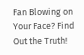Fan Blowing on Your Face? Find Out the Truth!